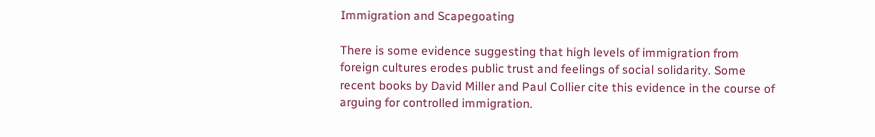Immigration and Scapegoating

There is some evidence suggesting that high levels of immigration from foreign cultures erodes public trust and feelings of social solidarity. Some recent books by David Miller and Paul Collier cite this evidence in the course of arguing for controlled immigration.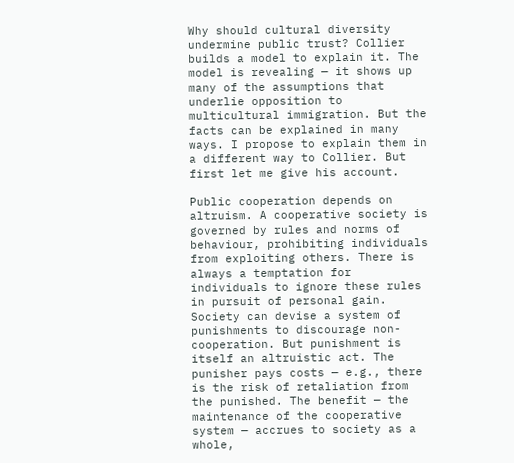Why should cultural diversity undermine public trust? Collier builds a model to explain it. The model is revealing — it shows up many of the assumptions that underlie opposition to multicultural immigration. But the facts can be explained in many ways. I propose to explain them in a different way to Collier. But first let me give his account.

Public cooperation depends on altruism. A cooperative society is governed by rules and norms of behaviour, prohibiting individuals from exploiting others. There is always a temptation for individuals to ignore these rules in pursuit of personal gain. Society can devise a system of punishments to discourage non-cooperation. But punishment is itself an altruistic act. The punisher pays costs — e.g., there is the risk of retaliation from the punished. The benefit — the maintenance of the cooperative system — accrues to society as a whole,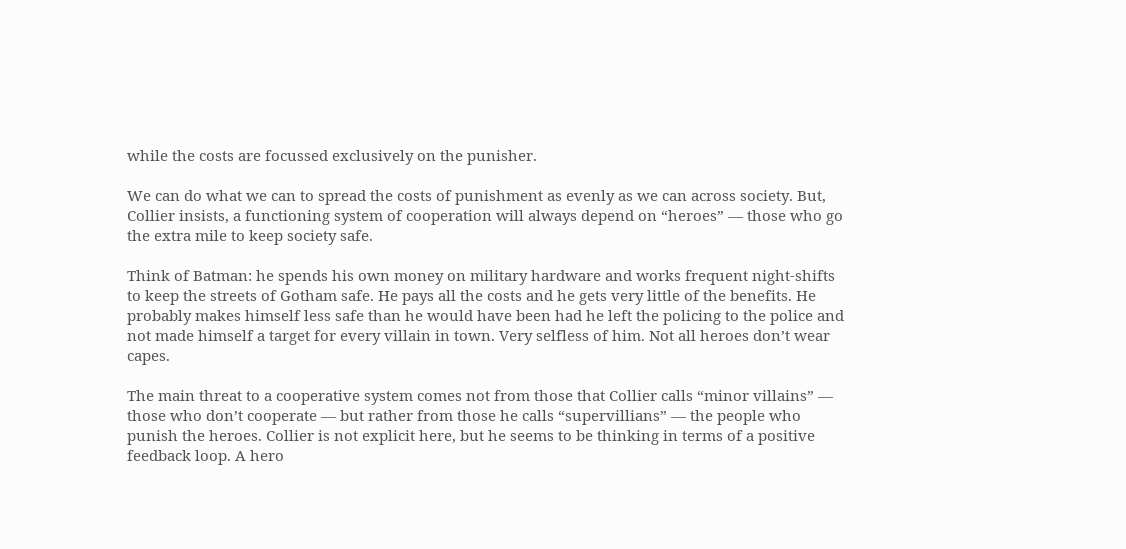while the costs are focussed exclusively on the punisher.

We can do what we can to spread the costs of punishment as evenly as we can across society. But, Collier insists, a functioning system of cooperation will always depend on “heroes” — those who go the extra mile to keep society safe.

Think of Batman: he spends his own money on military hardware and works frequent night-shifts to keep the streets of Gotham safe. He pays all the costs and he gets very little of the benefits. He probably makes himself less safe than he would have been had he left the policing to the police and not made himself a target for every villain in town. Very selfless of him. Not all heroes don’t wear capes.

The main threat to a cooperative system comes not from those that Collier calls “minor villains” — those who don’t cooperate — but rather from those he calls “supervillians” — the people who punish the heroes. Collier is not explicit here, but he seems to be thinking in terms of a positive feedback loop. A hero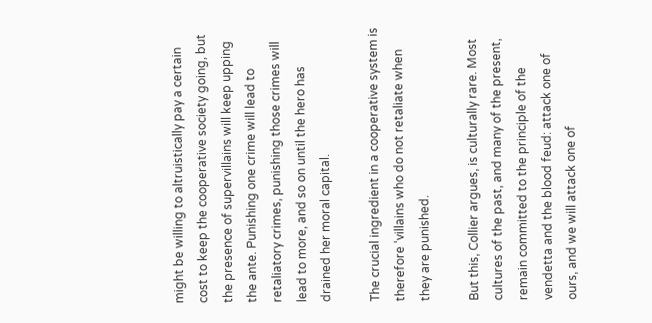might be willing to altruistically pay a certain cost to keep the cooperative society going, but the presence of supervillains will keep upping the ante. Punishing one crime will lead to retaliatory crimes, punishing those crimes will lead to more, and so on until the hero has drained her moral capital.

The crucial ingredient in a cooperative system is therefore ‘villains who do not retaliate when they are punished.

But this, Collier argues, is culturally rare. Most cultures of the past, and many of the present, remain committed to the principle of the vendetta and the blood feud: attack one of ours, and we will attack one of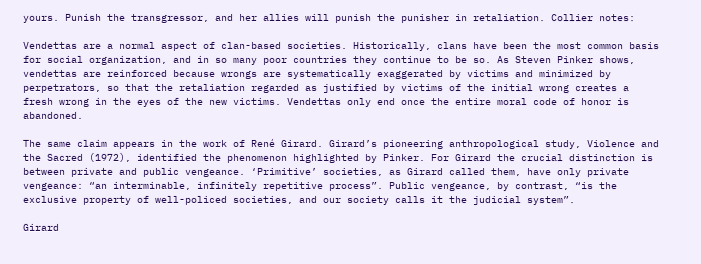yours. Punish the transgressor, and her allies will punish the punisher in retaliation. Collier notes:

Vendettas are a normal aspect of clan-based societies. Historically, clans have been the most common basis for social organization, and in so many poor countries they continue to be so. As Steven Pinker shows, vendettas are reinforced because wrongs are systematically exaggerated by victims and minimized by perpetrators, so that the retaliation regarded as justified by victims of the initial wrong creates a fresh wrong in the eyes of the new victims. Vendettas only end once the entire moral code of honor is abandoned.

The same claim appears in the work of René Girard. Girard’s pioneering anthropological study, Violence and the Sacred (1972), identified the phenomenon highlighted by Pinker. For Girard the crucial distinction is between private and public vengeance. ‘Primitive’ societies, as Girard called them, have only private vengeance: “an interminable, infinitely repetitive process”. Public vengeance, by contrast, “is the exclusive property of well-policed societies, and our society calls it the judicial system”.

Girard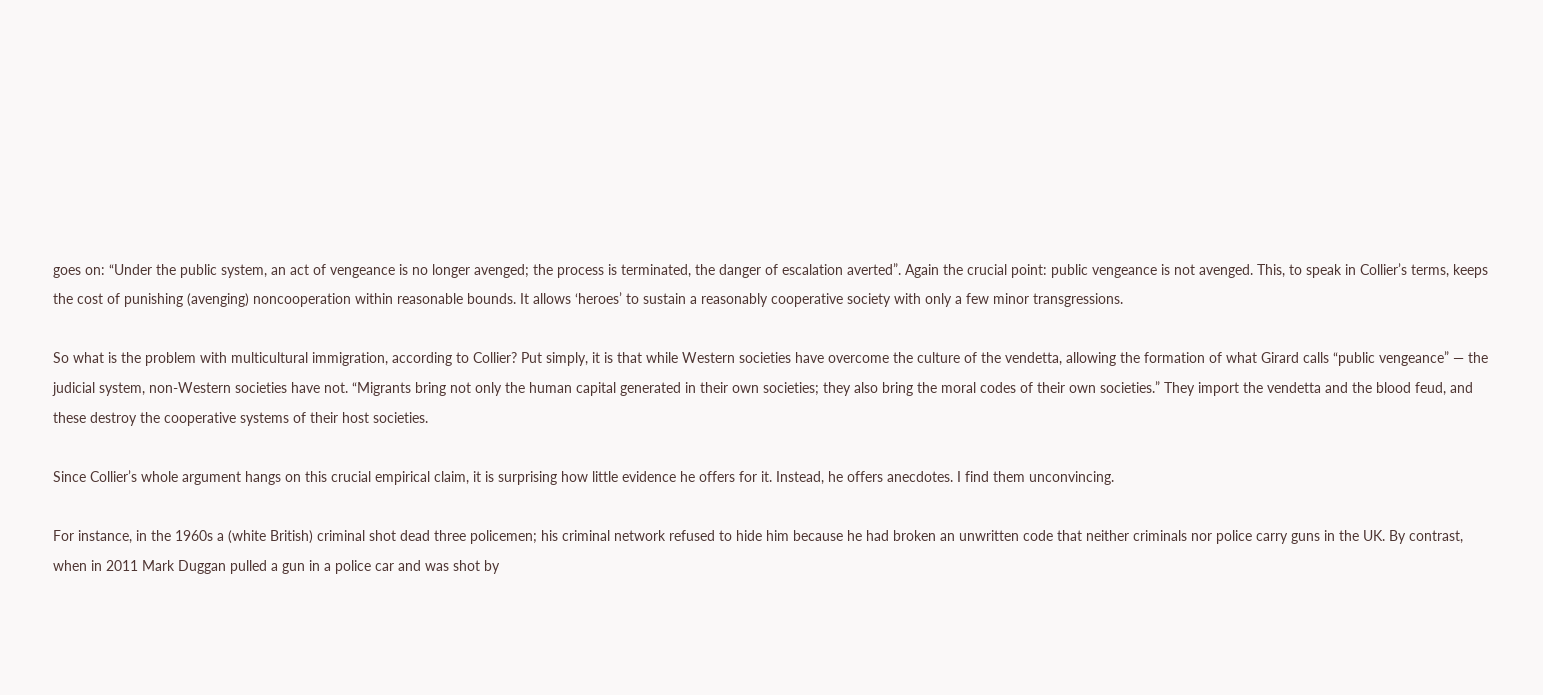goes on: “Under the public system, an act of vengeance is no longer avenged; the process is terminated, the danger of escalation averted”. Again the crucial point: public vengeance is not avenged. This, to speak in Collier’s terms, keeps the cost of punishing (avenging) noncooperation within reasonable bounds. It allows ‘heroes’ to sustain a reasonably cooperative society with only a few minor transgressions.

So what is the problem with multicultural immigration, according to Collier? Put simply, it is that while Western societies have overcome the culture of the vendetta, allowing the formation of what Girard calls “public vengeance” — the judicial system, non-Western societies have not. “Migrants bring not only the human capital generated in their own societies; they also bring the moral codes of their own societies.” They import the vendetta and the blood feud, and these destroy the cooperative systems of their host societies.

Since Collier’s whole argument hangs on this crucial empirical claim, it is surprising how little evidence he offers for it. Instead, he offers anecdotes. I find them unconvincing.

For instance, in the 1960s a (white British) criminal shot dead three policemen; his criminal network refused to hide him because he had broken an unwritten code that neither criminals nor police carry guns in the UK. By contrast, when in 2011 Mark Duggan pulled a gun in a police car and was shot by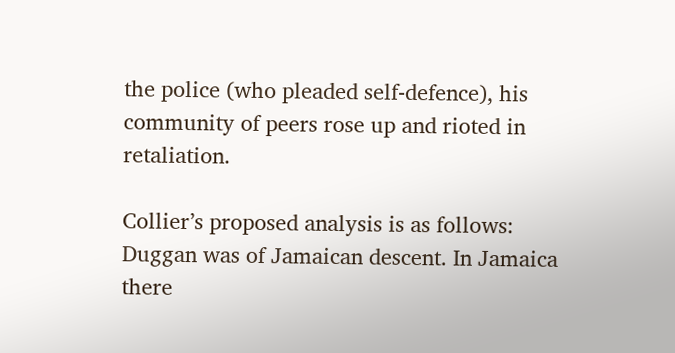the police (who pleaded self-defence), his community of peers rose up and rioted in retaliation.

Collier’s proposed analysis is as follows: Duggan was of Jamaican descent. In Jamaica there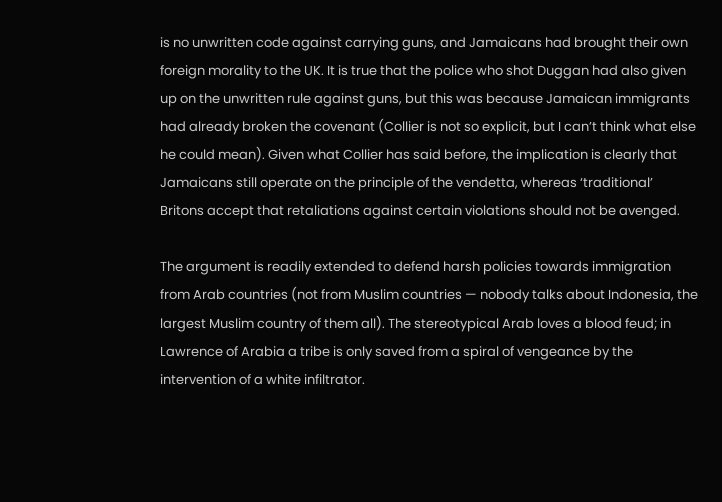is no unwritten code against carrying guns, and Jamaicans had brought their own foreign morality to the UK. It is true that the police who shot Duggan had also given up on the unwritten rule against guns, but this was because Jamaican immigrants had already broken the covenant (Collier is not so explicit, but I can’t think what else he could mean). Given what Collier has said before, the implication is clearly that Jamaicans still operate on the principle of the vendetta, whereas ‘traditional’ Britons accept that retaliations against certain violations should not be avenged.

The argument is readily extended to defend harsh policies towards immigration from Arab countries (not from Muslim countries — nobody talks about Indonesia, the largest Muslim country of them all). The stereotypical Arab loves a blood feud; in Lawrence of Arabia a tribe is only saved from a spiral of vengeance by the intervention of a white infiltrator.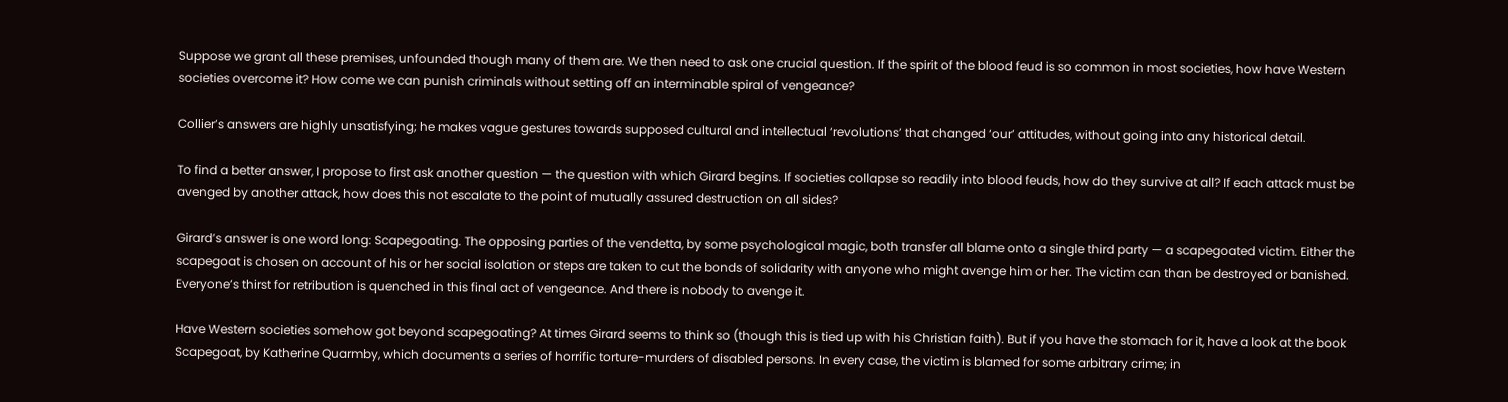Suppose we grant all these premises, unfounded though many of them are. We then need to ask one crucial question. If the spirit of the blood feud is so common in most societies, how have Western societies overcome it? How come we can punish criminals without setting off an interminable spiral of vengeance?

Collier’s answers are highly unsatisfying; he makes vague gestures towards supposed cultural and intellectual ‘revolutions’ that changed ‘our’ attitudes, without going into any historical detail.

To find a better answer, I propose to first ask another question — the question with which Girard begins. If societies collapse so readily into blood feuds, how do they survive at all? If each attack must be avenged by another attack, how does this not escalate to the point of mutually assured destruction on all sides?

Girard’s answer is one word long: Scapegoating. The opposing parties of the vendetta, by some psychological magic, both transfer all blame onto a single third party — a scapegoated victim. Either the scapegoat is chosen on account of his or her social isolation or steps are taken to cut the bonds of solidarity with anyone who might avenge him or her. The victim can than be destroyed or banished. Everyone’s thirst for retribution is quenched in this final act of vengeance. And there is nobody to avenge it.

Have Western societies somehow got beyond scapegoating? At times Girard seems to think so (though this is tied up with his Christian faith). But if you have the stomach for it, have a look at the book Scapegoat, by Katherine Quarmby, which documents a series of horrific torture-murders of disabled persons. In every case, the victim is blamed for some arbitrary crime; in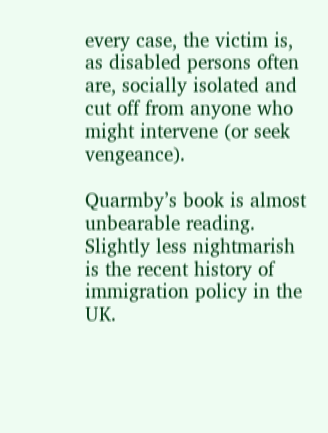every case, the victim is, as disabled persons often are, socially isolated and cut off from anyone who might intervene (or seek vengeance).

Quarmby’s book is almost unbearable reading. Slightly less nightmarish is the recent history of immigration policy in the UK.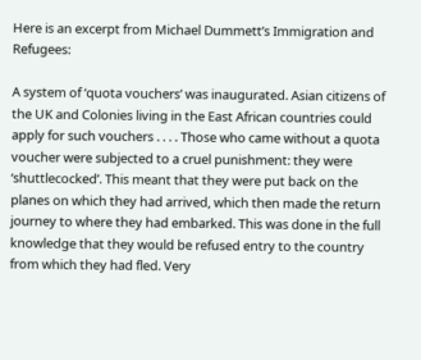Here is an excerpt from Michael Dummett’s Immigration and Refugees:

A system of ‘quota vouchers’ was inaugurated. Asian citizens of the UK and Colonies living in the East African countries could apply for such vouchers . . . . Those who came without a quota voucher were subjected to a cruel punishment: they were ‘shuttlecocked’. This meant that they were put back on the planes on which they had arrived, which then made the return journey to where they had embarked. This was done in the full knowledge that they would be refused entry to the country from which they had fled. Very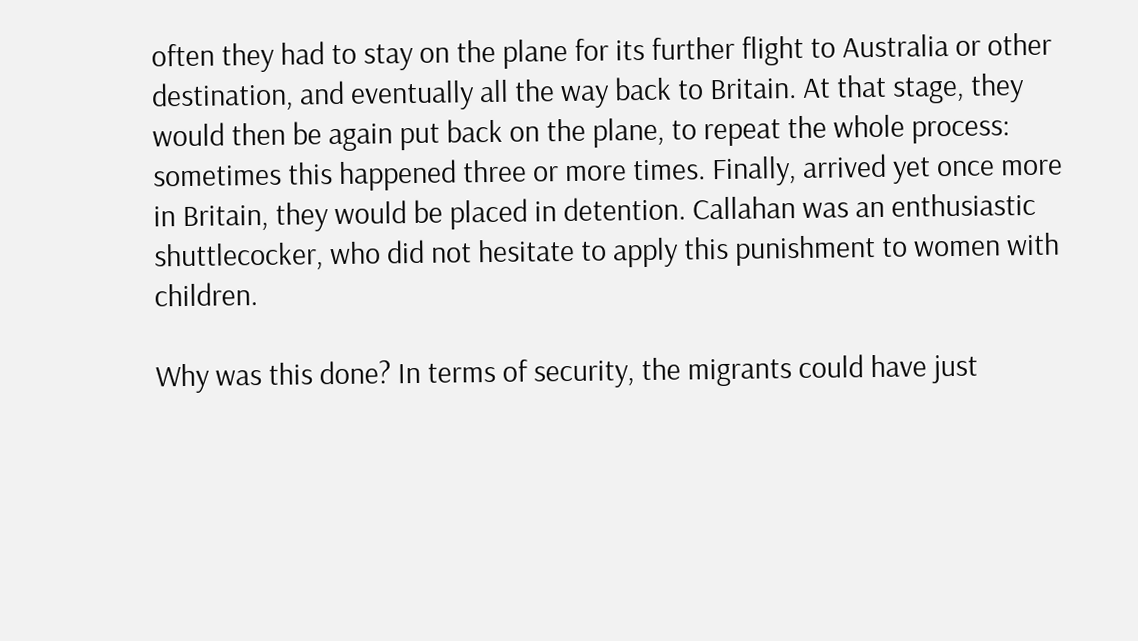often they had to stay on the plane for its further flight to Australia or other destination, and eventually all the way back to Britain. At that stage, they would then be again put back on the plane, to repeat the whole process: sometimes this happened three or more times. Finally, arrived yet once more in Britain, they would be placed in detention. Callahan was an enthusiastic shuttlecocker, who did not hesitate to apply this punishment to women with children.

Why was this done? In terms of security, the migrants could have just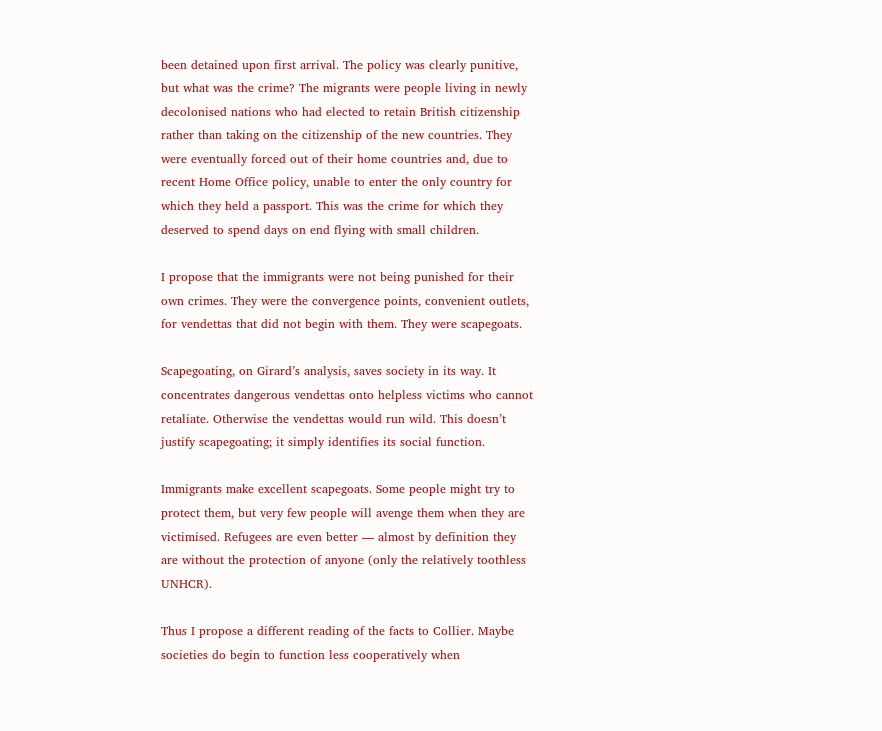been detained upon first arrival. The policy was clearly punitive, but what was the crime? The migrants were people living in newly decolonised nations who had elected to retain British citizenship rather than taking on the citizenship of the new countries. They were eventually forced out of their home countries and, due to recent Home Office policy, unable to enter the only country for which they held a passport. This was the crime for which they deserved to spend days on end flying with small children.

I propose that the immigrants were not being punished for their own crimes. They were the convergence points, convenient outlets, for vendettas that did not begin with them. They were scapegoats.

Scapegoating, on Girard’s analysis, saves society in its way. It concentrates dangerous vendettas onto helpless victims who cannot retaliate. Otherwise the vendettas would run wild. This doesn’t justify scapegoating; it simply identifies its social function.

Immigrants make excellent scapegoats. Some people might try to protect them, but very few people will avenge them when they are victimised. Refugees are even better — almost by definition they are without the protection of anyone (only the relatively toothless UNHCR).

Thus I propose a different reading of the facts to Collier. Maybe societies do begin to function less cooperatively when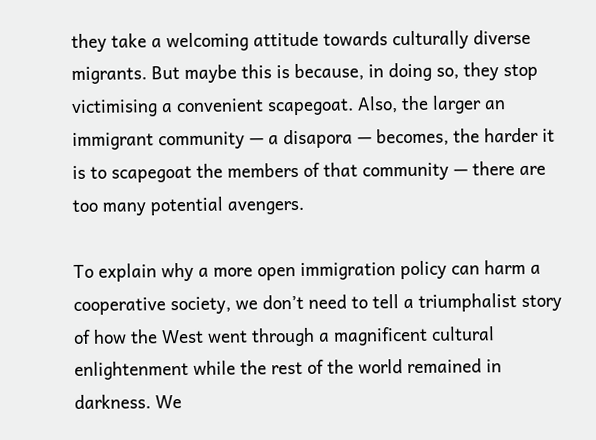they take a welcoming attitude towards culturally diverse migrants. But maybe this is because, in doing so, they stop victimising a convenient scapegoat. Also, the larger an immigrant community — a disapora — becomes, the harder it is to scapegoat the members of that community — there are too many potential avengers.

To explain why a more open immigration policy can harm a cooperative society, we don’t need to tell a triumphalist story of how the West went through a magnificent cultural enlightenment while the rest of the world remained in darkness. We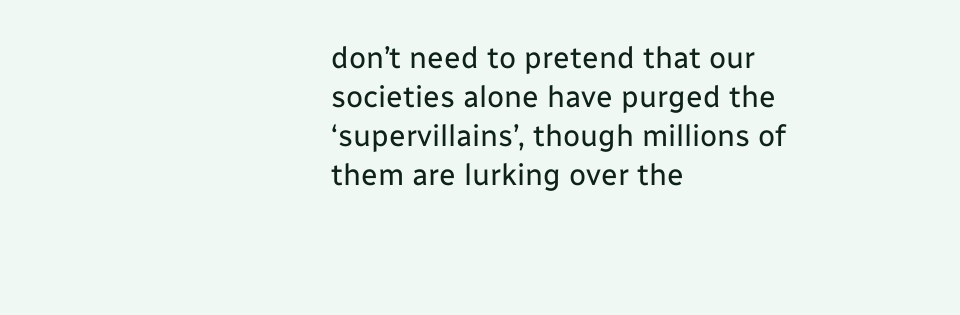don’t need to pretend that our societies alone have purged the ‘supervillains’, though millions of them are lurking over the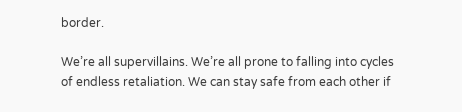border.

We’re all supervillains. We’re all prone to falling into cycles of endless retaliation. We can stay safe from each other if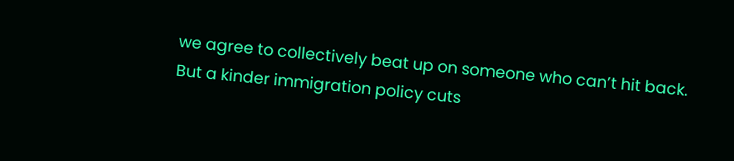we agree to collectively beat up on someone who can’t hit back. But a kinder immigration policy cuts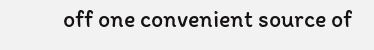off one convenient source of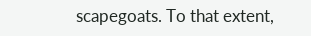scapegoats. To that extent,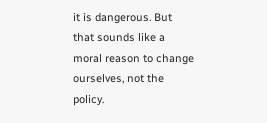it is dangerous. But that sounds like a moral reason to change ourselves, not the policy.